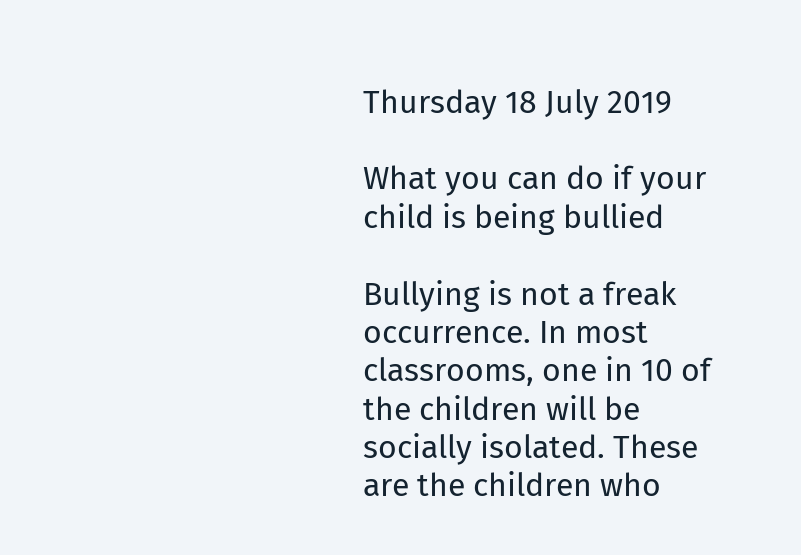Thursday 18 July 2019

What you can do if your child is being bullied

Bullying is not a freak occurrence. In most classrooms, one in 10 of the children will be socially isolated. These are the children who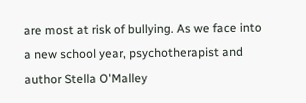are most at risk of bullying. As we face into a new school year, psychotherapist and author Stella O'Malley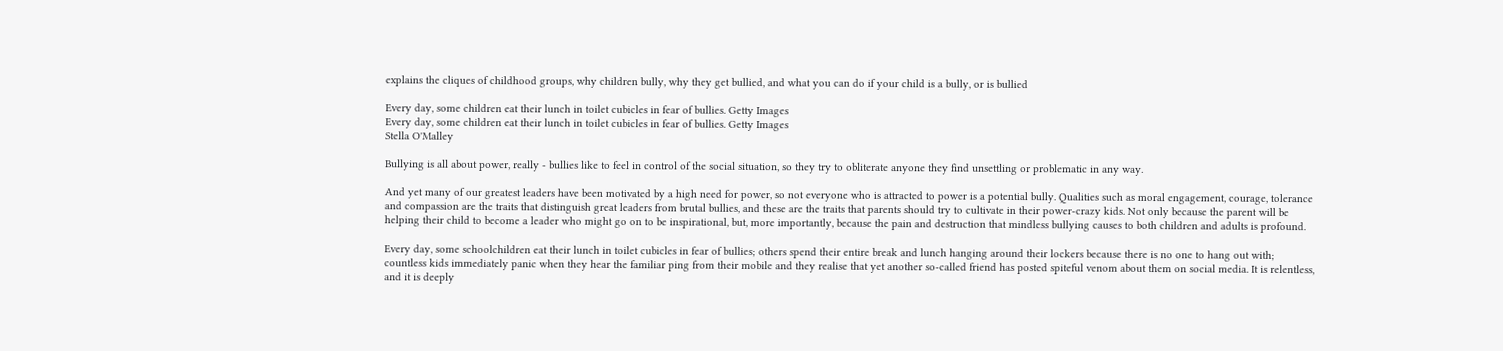explains the cliques of childhood groups, why children bully, why they get bullied, and what you can do if your child is a bully, or is bullied

Every day, some children eat their lunch in toilet cubicles in fear of bullies. Getty Images
Every day, some children eat their lunch in toilet cubicles in fear of bullies. Getty Images
Stella O'Malley

Bullying is all about power, really - bullies like to feel in control of the social situation, so they try to obliterate anyone they find unsettling or problematic in any way.

And yet many of our greatest leaders have been motivated by a high need for power, so not everyone who is attracted to power is a potential bully. Qualities such as moral engagement, courage, tolerance and compassion are the traits that distinguish great leaders from brutal bullies, and these are the traits that parents should try to cultivate in their power-crazy kids. Not only because the parent will be helping their child to become a leader who might go on to be inspirational, but, more importantly, because the pain and destruction that mindless bullying causes to both children and adults is profound.

Every day, some schoolchildren eat their lunch in toilet cubicles in fear of bullies; others spend their entire break and lunch hanging around their lockers because there is no one to hang out with; countless kids immediately panic when they hear the familiar ping from their mobile and they realise that yet another so-called friend has posted spiteful venom about them on social media. It is relentless, and it is deeply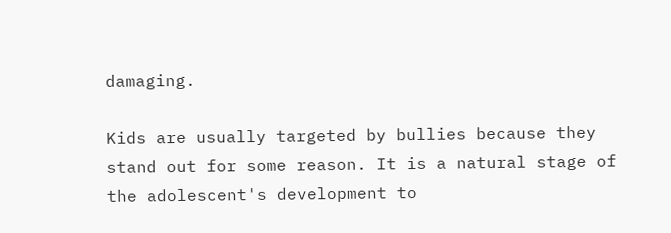damaging.

Kids are usually targeted by bullies because they stand out for some reason. It is a natural stage of the adolescent's development to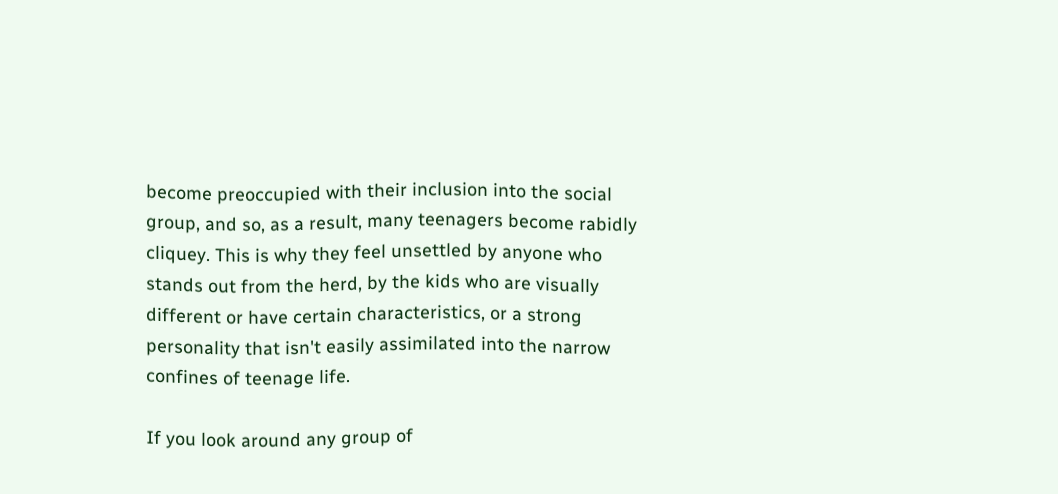become preoccupied with their inclusion into the social group, and so, as a result, many teenagers become rabidly cliquey. This is why they feel unsettled by anyone who stands out from the herd, by the kids who are visually different or have certain characteristics, or a strong personality that isn't easily assimilated into the narrow confines of teenage life.

If you look around any group of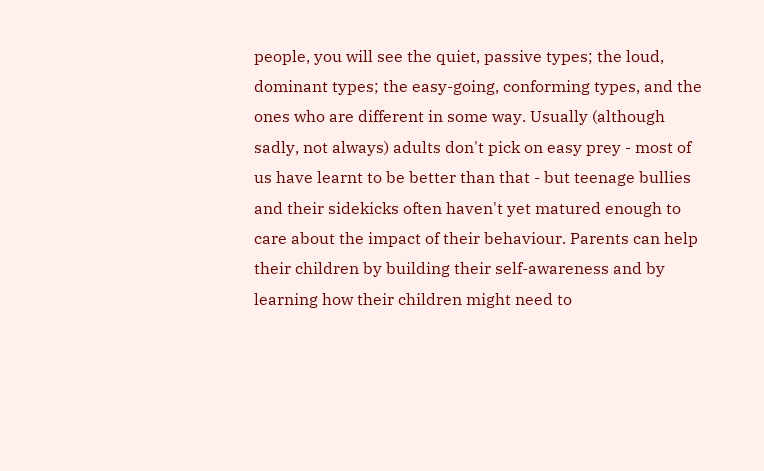people, you will see the quiet, passive types; the loud, dominant types; the easy-going, conforming types, and the ones who are different in some way. Usually (although sadly, not always) adults don't pick on easy prey - most of us have learnt to be better than that - but teenage bullies and their sidekicks often haven't yet matured enough to care about the impact of their behaviour. Parents can help their children by building their self-awareness and by learning how their children might need to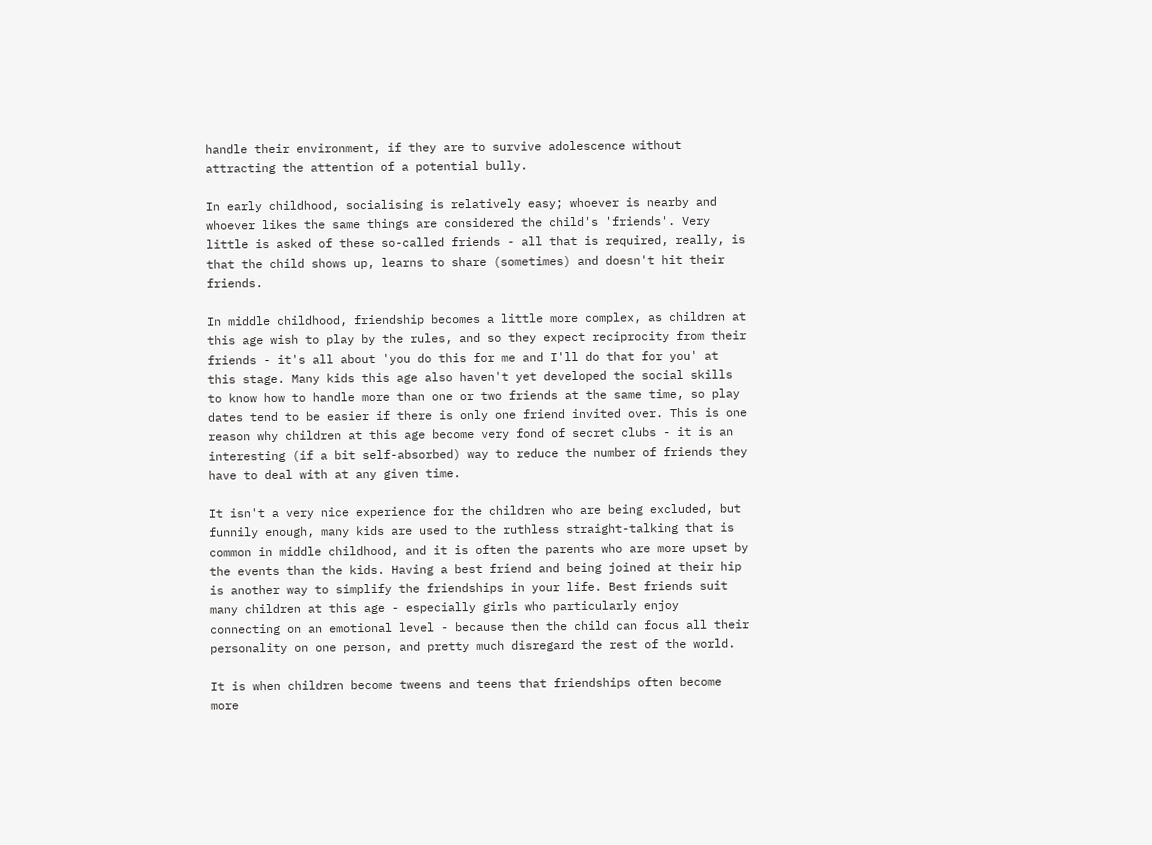handle their environment, if they are to survive adolescence without attracting the attention of a potential bully.

In early childhood, socialising is relatively easy; whoever is nearby and whoever likes the same things are considered the child's 'friends'. Very little is asked of these so-called friends - all that is required, really, is that the child shows up, learns to share (sometimes) and doesn't hit their friends.

In middle childhood, friendship becomes a little more complex, as children at this age wish to play by the rules, and so they expect reciprocity from their friends - it's all about 'you do this for me and I'll do that for you' at this stage. Many kids this age also haven't yet developed the social skills to know how to handle more than one or two friends at the same time, so play dates tend to be easier if there is only one friend invited over. This is one reason why children at this age become very fond of secret clubs - it is an interesting (if a bit self-absorbed) way to reduce the number of friends they have to deal with at any given time.

It isn't a very nice experience for the children who are being excluded, but funnily enough, many kids are used to the ruthless straight-talking that is common in middle childhood, and it is often the parents who are more upset by the events than the kids. Having a best friend and being joined at their hip is another way to simplify the friendships in your life. Best friends suit many children at this age - especially girls who particularly enjoy connecting on an emotional level - because then the child can focus all their personality on one person, and pretty much disregard the rest of the world.

It is when children become tweens and teens that friendships often become more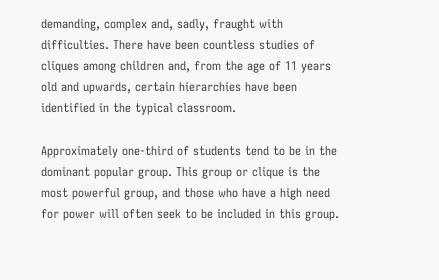demanding, complex and, sadly, fraught with difficulties. There have been countless studies of cliques among children and, from the age of 11 years old and upwards, certain hierarchies have been identified in the typical classroom.

Approximately one-third of students tend to be in the dominant popular group. This group or clique is the most powerful group, and those who have a high need for power will often seek to be included in this group.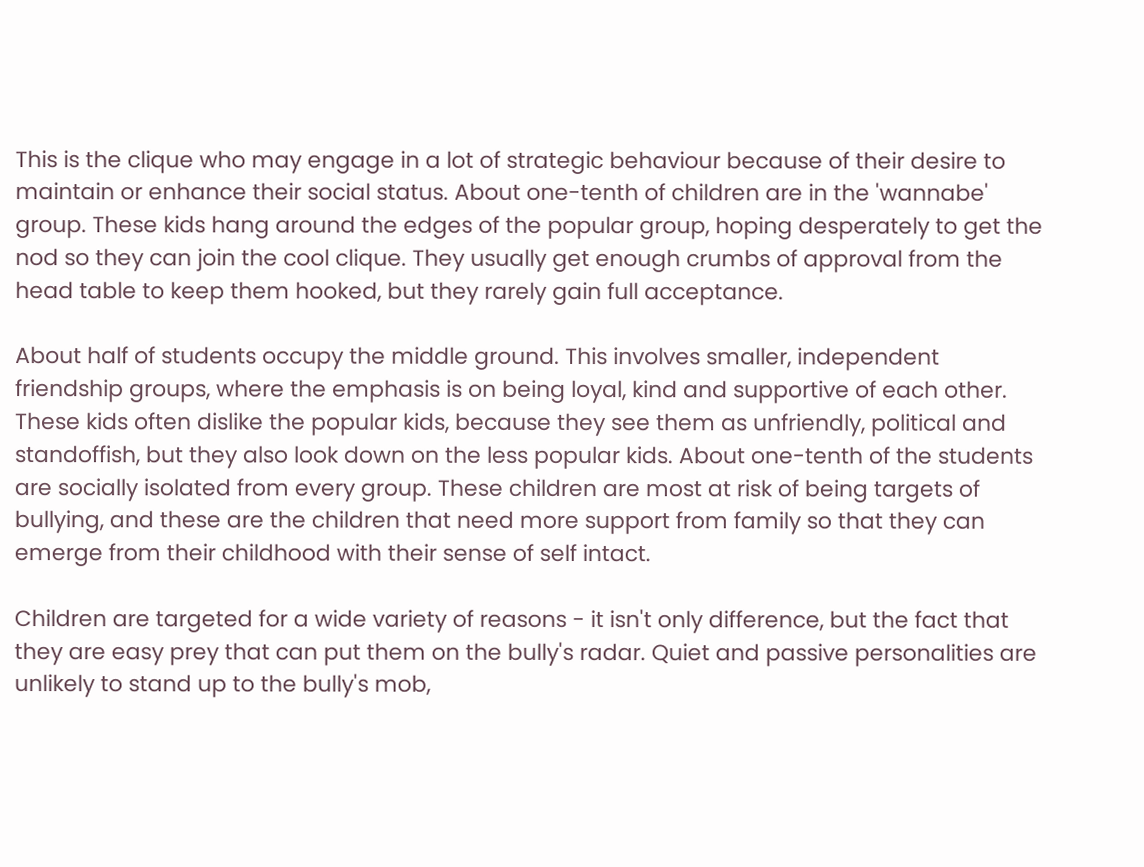This is the clique who may engage in a lot of strategic behaviour because of their desire to maintain or enhance their social status. About one-tenth of children are in the 'wannabe' group. These kids hang around the edges of the popular group, hoping desperately to get the nod so they can join the cool clique. They usually get enough crumbs of approval from the head table to keep them hooked, but they rarely gain full acceptance.

About half of students occupy the middle ground. This involves smaller, independent friendship groups, where the emphasis is on being loyal, kind and supportive of each other. These kids often dislike the popular kids, because they see them as unfriendly, political and standoffish, but they also look down on the less popular kids. About one-tenth of the students are socially isolated from every group. These children are most at risk of being targets of bullying, and these are the children that need more support from family so that they can emerge from their childhood with their sense of self intact.

Children are targeted for a wide variety of reasons - it isn't only difference, but the fact that they are easy prey that can put them on the bully's radar. Quiet and passive personalities are unlikely to stand up to the bully's mob,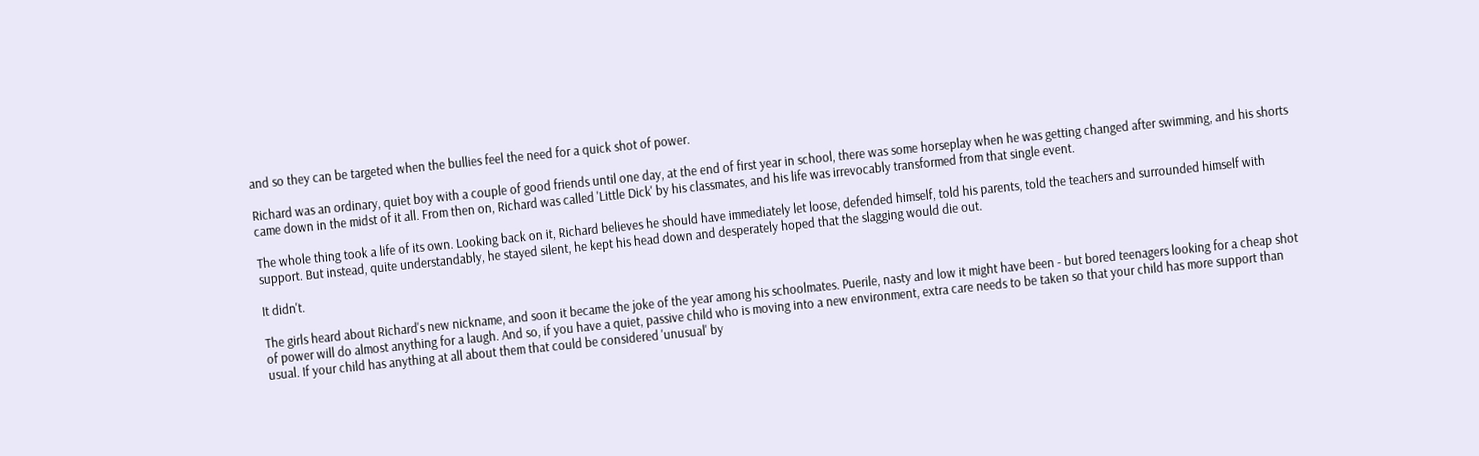and so they can be targeted when the bullies feel the need for a quick shot of power.

Richard was an ordinary, quiet boy with a couple of good friends until one day, at the end of first year in school, there was some horseplay when he was getting changed after swimming, and his shorts came down in the midst of it all. From then on, Richard was called 'Little Dick' by his classmates, and his life was irrevocably transformed from that single event.

The whole thing took a life of its own. Looking back on it, Richard believes he should have immediately let loose, defended himself, told his parents, told the teachers and surrounded himself with support. But instead, quite understandably, he stayed silent, he kept his head down and desperately hoped that the slagging would die out.

It didn't.

The girls heard about Richard's new nickname, and soon it became the joke of the year among his schoolmates. Puerile, nasty and low it might have been - but bored teenagers looking for a cheap shot of power will do almost anything for a laugh. And so, if you have a quiet, passive child who is moving into a new environment, extra care needs to be taken so that your child has more support than usual. If your child has anything at all about them that could be considered 'unusual' by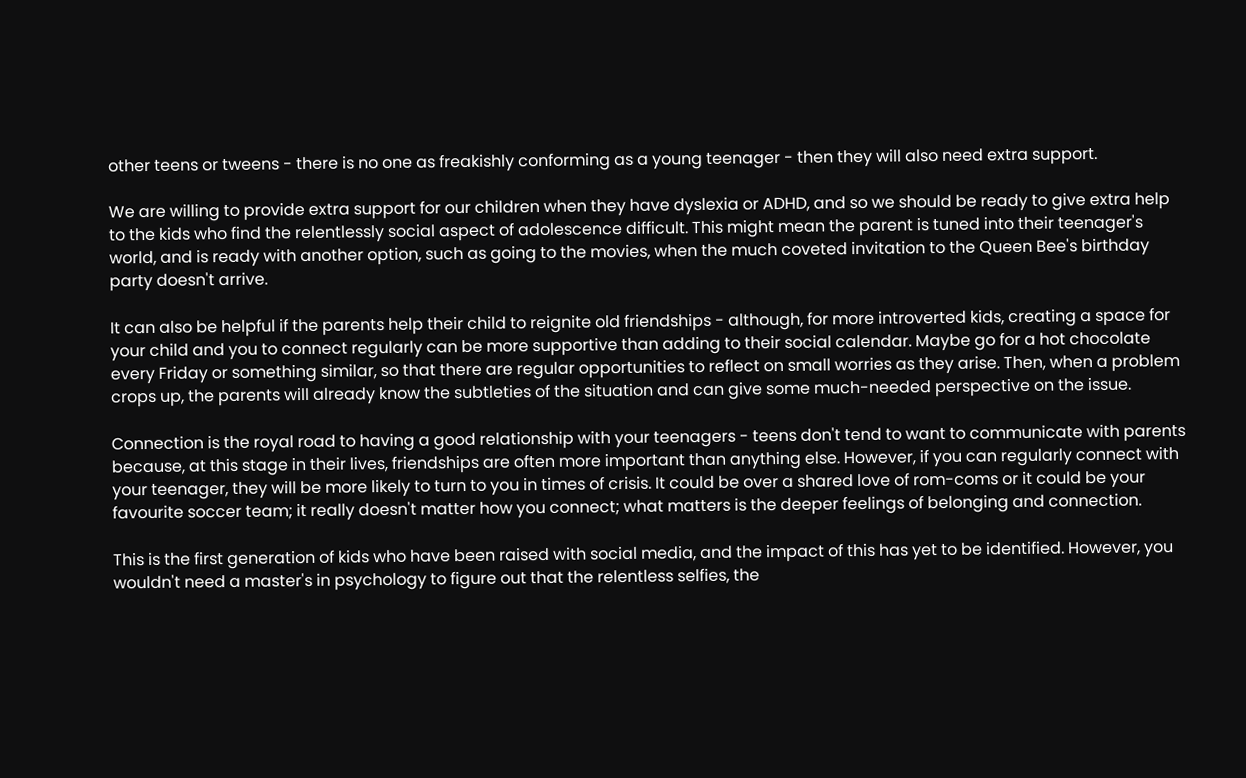other teens or tweens - there is no one as freakishly conforming as a young teenager - then they will also need extra support.

We are willing to provide extra support for our children when they have dyslexia or ADHD, and so we should be ready to give extra help to the kids who find the relentlessly social aspect of adolescence difficult. This might mean the parent is tuned into their teenager's world, and is ready with another option, such as going to the movies, when the much coveted invitation to the Queen Bee's birthday party doesn't arrive.

It can also be helpful if the parents help their child to reignite old friendships - although, for more introverted kids, creating a space for your child and you to connect regularly can be more supportive than adding to their social calendar. Maybe go for a hot chocolate every Friday or something similar, so that there are regular opportunities to reflect on small worries as they arise. Then, when a problem crops up, the parents will already know the subtleties of the situation and can give some much-needed perspective on the issue.

Connection is the royal road to having a good relationship with your teenagers - teens don't tend to want to communicate with parents because, at this stage in their lives, friendships are often more important than anything else. However, if you can regularly connect with your teenager, they will be more likely to turn to you in times of crisis. It could be over a shared love of rom-coms or it could be your favourite soccer team; it really doesn't matter how you connect; what matters is the deeper feelings of belonging and connection.

This is the first generation of kids who have been raised with social media, and the impact of this has yet to be identified. However, you wouldn't need a master's in psychology to figure out that the relentless selfies, the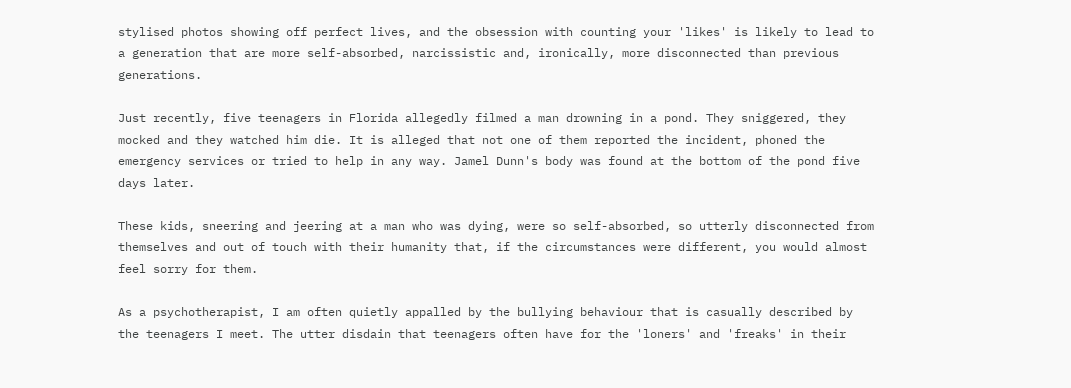stylised photos showing off perfect lives, and the obsession with counting your 'likes' is likely to lead to a generation that are more self-absorbed, narcissistic and, ironically, more disconnected than previous generations.

Just recently, five teenagers in Florida allegedly filmed a man drowning in a pond. They sniggered, they mocked and they watched him die. It is alleged that not one of them reported the incident, phoned the emergency services or tried to help in any way. Jamel Dunn's body was found at the bottom of the pond five days later.

These kids, sneering and jeering at a man who was dying, were so self-absorbed, so utterly disconnected from themselves and out of touch with their humanity that, if the circumstances were different, you would almost feel sorry for them.

As a psychotherapist, I am often quietly appalled by the bullying behaviour that is casually described by the teenagers I meet. The utter disdain that teenagers often have for the 'loners' and 'freaks' in their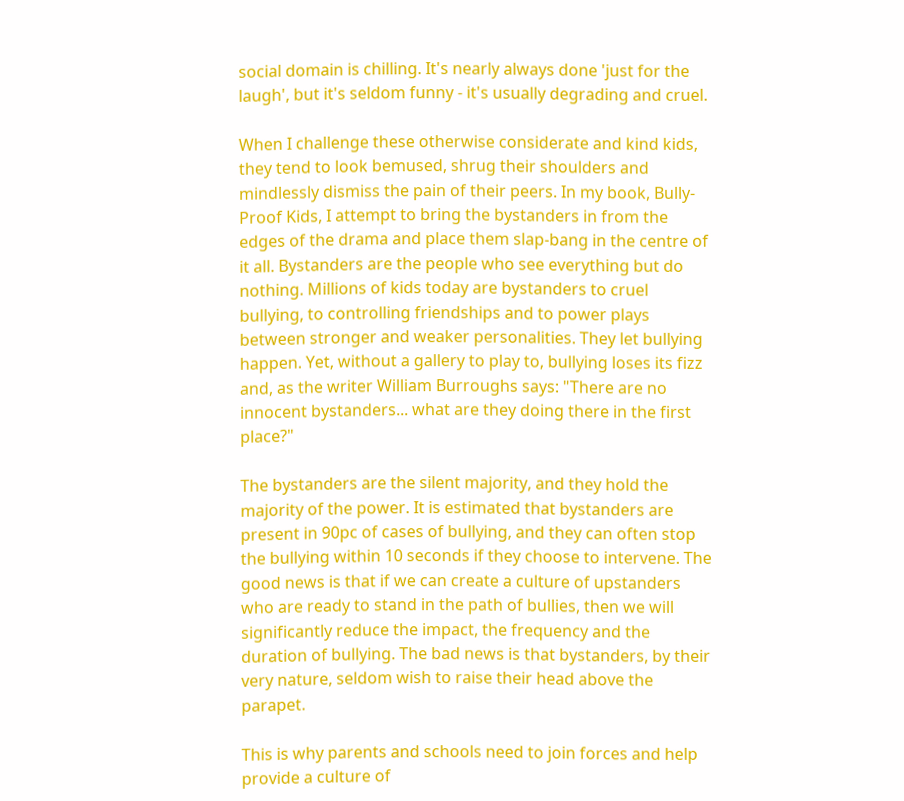social domain is chilling. It's nearly always done 'just for the laugh', but it's seldom funny - it's usually degrading and cruel.

When I challenge these otherwise considerate and kind kids, they tend to look bemused, shrug their shoulders and mindlessly dismiss the pain of their peers. In my book, Bully-Proof Kids, I attempt to bring the bystanders in from the edges of the drama and place them slap-bang in the centre of it all. Bystanders are the people who see everything but do nothing. Millions of kids today are bystanders to cruel bullying, to controlling friendships and to power plays between stronger and weaker personalities. They let bullying happen. Yet, without a gallery to play to, bullying loses its fizz and, as the writer William Burroughs says: "There are no innocent bystanders... what are they doing there in the first place?"

The bystanders are the silent majority, and they hold the majority of the power. It is estimated that bystanders are present in 90pc of cases of bullying, and they can often stop the bullying within 10 seconds if they choose to intervene. The good news is that if we can create a culture of upstanders who are ready to stand in the path of bullies, then we will significantly reduce the impact, the frequency and the duration of bullying. The bad news is that bystanders, by their very nature, seldom wish to raise their head above the parapet.

This is why parents and schools need to join forces and help provide a culture of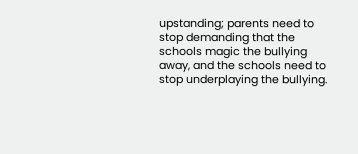upstanding; parents need to stop demanding that the schools magic the bullying away, and the schools need to stop underplaying the bullying.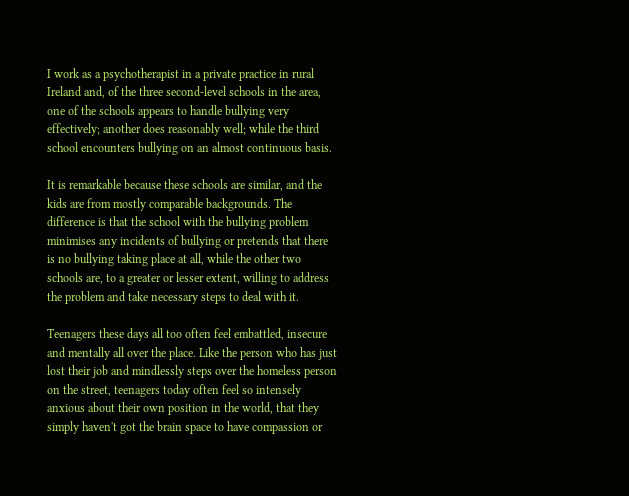I work as a psychotherapist in a private practice in rural Ireland and, of the three second-level schools in the area, one of the schools appears to handle bullying very effectively; another does reasonably well; while the third school encounters bullying on an almost continuous basis.

It is remarkable because these schools are similar, and the kids are from mostly comparable backgrounds. The difference is that the school with the bullying problem minimises any incidents of bullying or pretends that there is no bullying taking place at all, while the other two schools are, to a greater or lesser extent, willing to address the problem and take necessary steps to deal with it.

Teenagers these days all too often feel embattled, insecure and mentally all over the place. Like the person who has just lost their job and mindlessly steps over the homeless person on the street, teenagers today often feel so intensely anxious about their own position in the world, that they simply haven't got the brain space to have compassion or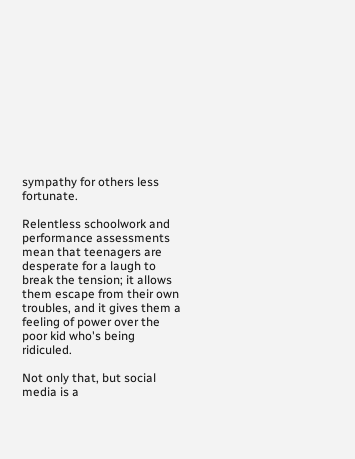sympathy for others less fortunate.

Relentless schoolwork and performance assessments mean that teenagers are desperate for a laugh to break the tension; it allows them escape from their own troubles, and it gives them a feeling of power over the poor kid who's being ridiculed.

Not only that, but social media is a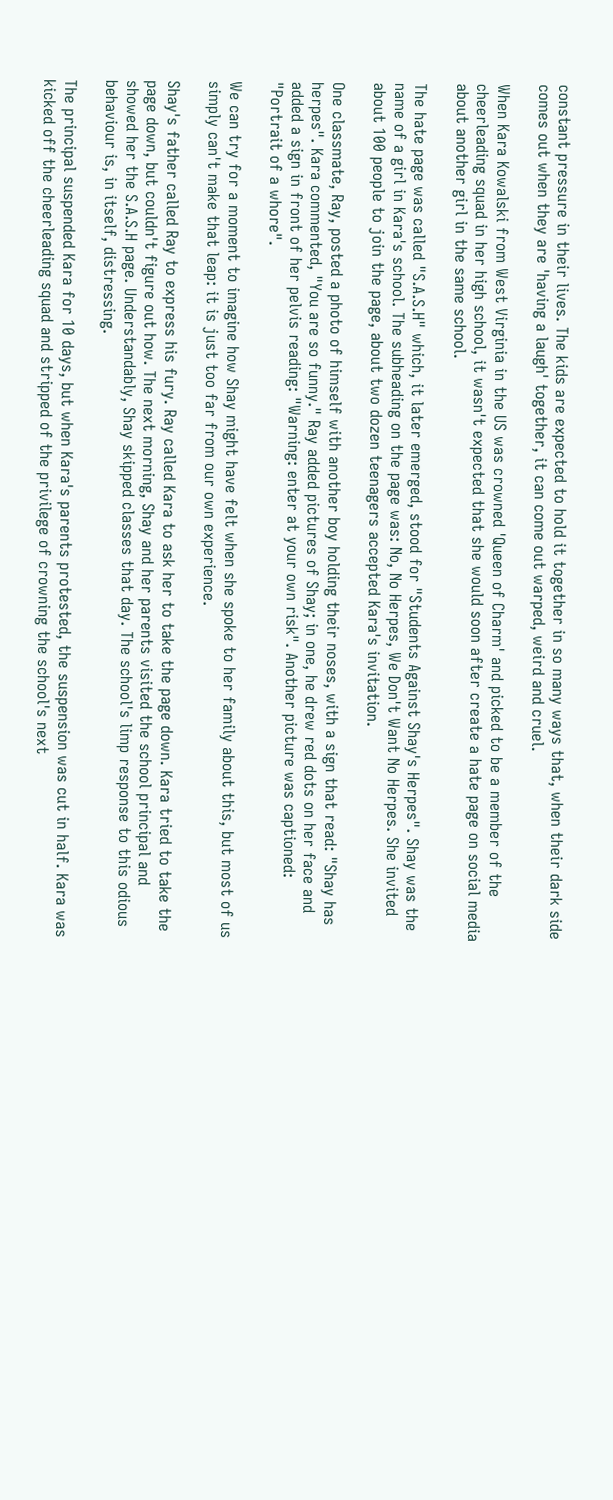constant pressure in their lives. The kids are expected to hold it together in so many ways that, when their dark side comes out when they are 'having a laugh' together, it can come out warped, weird and cruel.

When Kara Kowalski from West Virginia in the US was crowned 'Queen of Charm' and picked to be a member of the cheerleading squad in her high school, it wasn't expected that she would soon after create a hate page on social media about another girl in the same school.

The hate page was called "S.A.S.H" which, it later emerged, stood for "Students Against Shay's Herpes". Shay was the name of a girl in Kara's school. The subheading on the page was: No, No Herpes, We Don't Want No Herpes. She invited about 100 people to join the page, about two dozen teenagers accepted Kara's invitation.

One classmate, Ray, posted a photo of himself with another boy holding their noses, with a sign that read: "Shay has herpes". Kara commented, "You are so funny." Ray added pictures of Shay; in one, he drew red dots on her face and added a sign in front of her pelvis reading: "Warning: enter at your own risk". Another picture was captioned: "Portrait of a whore".

We can try for a moment to imagine how Shay might have felt when she spoke to her family about this, but most of us simply can't make that leap: it is just too far from our own experience.

Shay's father called Ray to express his fury. Ray called Kara to ask her to take the page down. Kara tried to take the page down, but couldn't figure out how. The next morning, Shay and her parents visited the school principal and showed her the S.A.S.H page. Understandably, Shay skipped classes that day. The school's limp response to this odious behaviour is, in itself, distressing.

The principal suspended Kara for 10 days, but when Kara's parents protested, the suspension was cut in half. Kara was kicked off the cheerleading squad and stripped of the privilege of crowning the school's next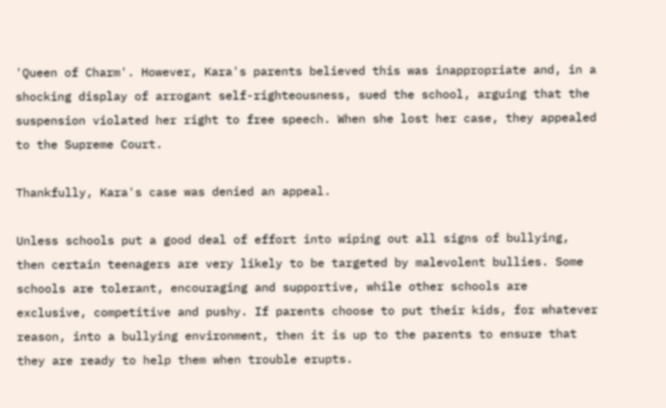'Queen of Charm'. However, Kara's parents believed this was inappropriate and, in a shocking display of arrogant self-righteousness, sued the school, arguing that the suspension violated her right to free speech. When she lost her case, they appealed to the Supreme Court.

Thankfully, Kara's case was denied an appeal.

Unless schools put a good deal of effort into wiping out all signs of bullying, then certain teenagers are very likely to be targeted by malevolent bullies. Some schools are tolerant, encouraging and supportive, while other schools are exclusive, competitive and pushy. If parents choose to put their kids, for whatever reason, into a bullying environment, then it is up to the parents to ensure that they are ready to help them when trouble erupts.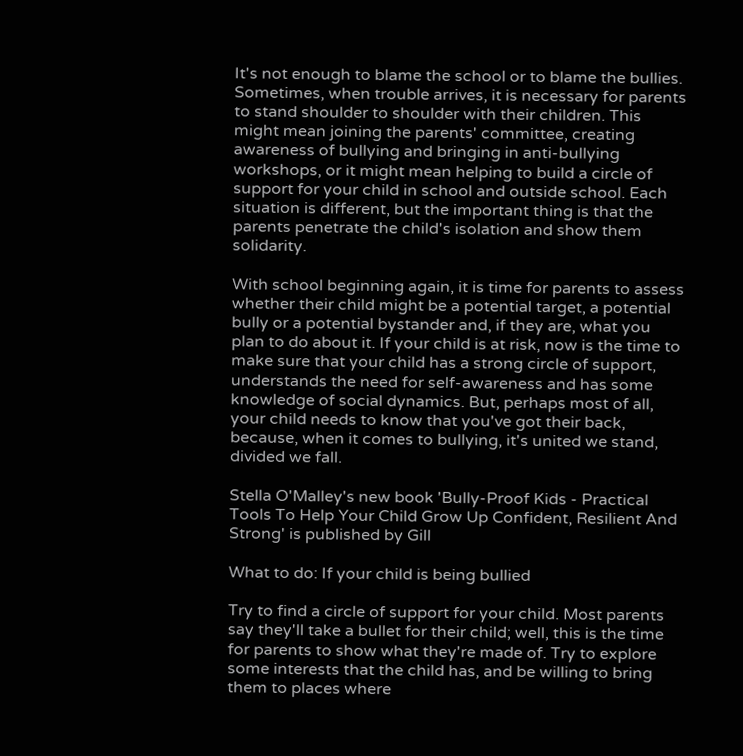It's not enough to blame the school or to blame the bullies. Sometimes, when trouble arrives, it is necessary for parents to stand shoulder to shoulder with their children. This might mean joining the parents' committee, creating awareness of bullying and bringing in anti-bullying workshops, or it might mean helping to build a circle of support for your child in school and outside school. Each situation is different, but the important thing is that the parents penetrate the child's isolation and show them solidarity.

With school beginning again, it is time for parents to assess whether their child might be a potential target, a potential bully or a potential bystander and, if they are, what you plan to do about it. If your child is at risk, now is the time to make sure that your child has a strong circle of support, understands the need for self-awareness and has some knowledge of social dynamics. But, perhaps most of all, your child needs to know that you've got their back, because, when it comes to bullying, it's united we stand, divided we fall.

Stella O'Malley's new book 'Bully-Proof Kids - Practical Tools To Help Your Child Grow Up Confident, Resilient And Strong' is published by Gill

What to do: If your child is being bullied

Try to find a circle of support for your child. Most parents say they'll take a bullet for their child; well, this is the time for parents to show what they're made of. Try to explore some interests that the child has, and be willing to bring them to places where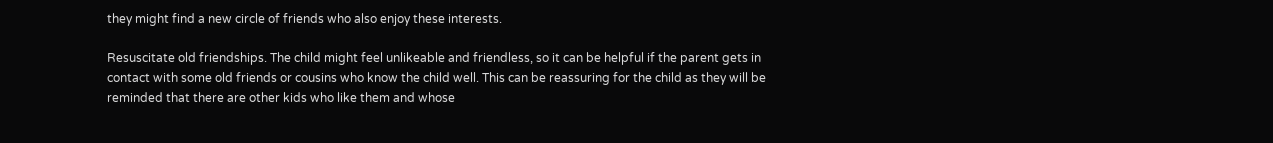they might find a new circle of friends who also enjoy these interests.

Resuscitate old friendships. The child might feel unlikeable and friendless, so it can be helpful if the parent gets in contact with some old friends or cousins who know the child well. This can be reassuring for the child as they will be reminded that there are other kids who like them and whose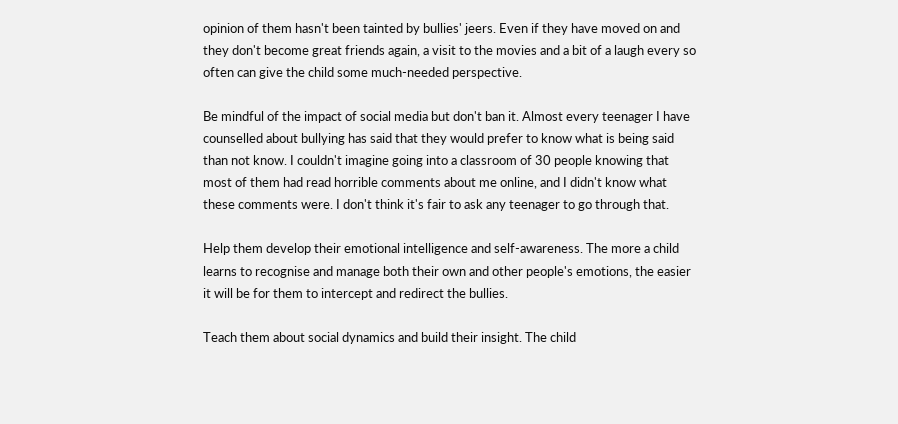opinion of them hasn't been tainted by bullies' jeers. Even if they have moved on and they don't become great friends again, a visit to the movies and a bit of a laugh every so often can give the child some much-needed perspective.

Be mindful of the impact of social media but don't ban it. Almost every teenager I have counselled about bullying has said that they would prefer to know what is being said than not know. I couldn't imagine going into a classroom of 30 people knowing that most of them had read horrible comments about me online, and I didn't know what these comments were. I don't think it's fair to ask any teenager to go through that.

Help them develop their emotional intelligence and self-awareness. The more a child learns to recognise and manage both their own and other people's emotions, the easier it will be for them to intercept and redirect the bullies.

Teach them about social dynamics and build their insight. The child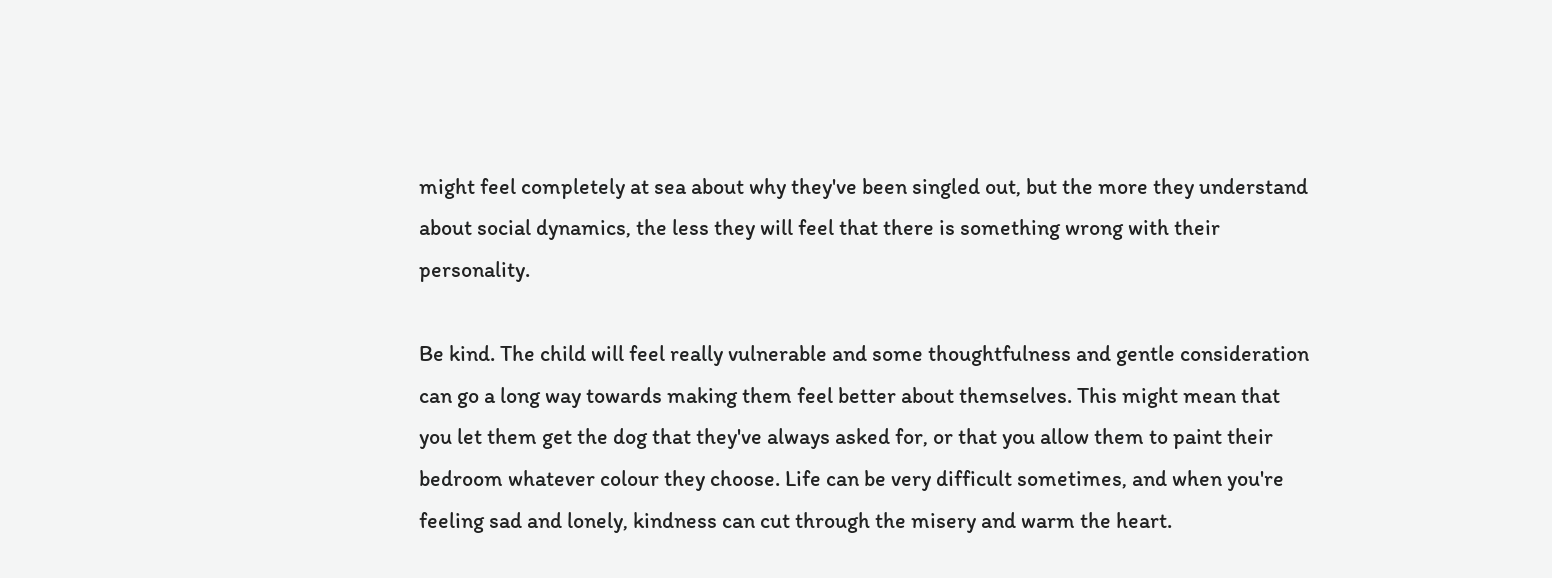might feel completely at sea about why they've been singled out, but the more they understand about social dynamics, the less they will feel that there is something wrong with their personality.

Be kind. The child will feel really vulnerable and some thoughtfulness and gentle consideration can go a long way towards making them feel better about themselves. This might mean that you let them get the dog that they've always asked for, or that you allow them to paint their bedroom whatever colour they choose. Life can be very difficult sometimes, and when you're feeling sad and lonely, kindness can cut through the misery and warm the heart.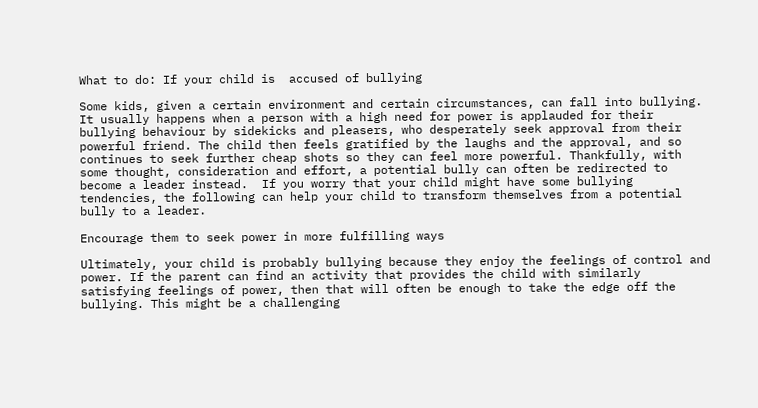What to do: If your child is  accused of bullying

Some kids, given a certain environment and certain circumstances, can fall into bullying. It usually happens when a person with a high need for power is applauded for their bullying behaviour by sidekicks and pleasers, who desperately seek approval from their powerful friend. The child then feels gratified by the laughs and the approval, and so continues to seek further cheap shots so they can feel more powerful. Thankfully, with some thought, consideration and effort, a potential bully can often be redirected to become a leader instead.  If you worry that your child might have some bullying tendencies, the following can help your child to transform themselves from a potential bully to a leader.

Encourage them to seek power in more fulfilling ways

Ultimately, your child is probably bullying because they enjoy the feelings of control and power. If the parent can find an activity that provides the child with similarly satisfying feelings of power, then that will often be enough to take the edge off the bullying. This might be a challenging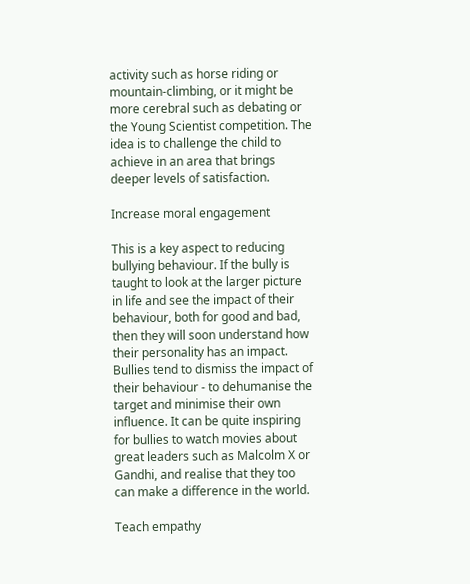activity such as horse riding or mountain-climbing, or it might be more cerebral such as debating or the Young Scientist competition. The idea is to challenge the child to achieve in an area that brings deeper levels of satisfaction.

Increase moral engagement

This is a key aspect to reducing bullying behaviour. If the bully is taught to look at the larger picture in life and see the impact of their behaviour, both for good and bad, then they will soon understand how their personality has an impact. Bullies tend to dismiss the impact of their behaviour - to dehumanise the target and minimise their own influence. It can be quite inspiring for bullies to watch movies about great leaders such as Malcolm X or Gandhi, and realise that they too can make a difference in the world.

Teach empathy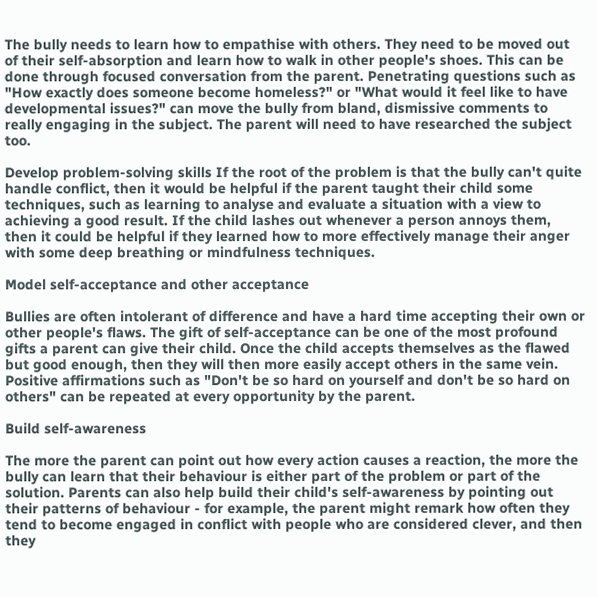The bully needs to learn how to empathise with others. They need to be moved out of their self-absorption and learn how to walk in other people's shoes. This can be done through focused conversation from the parent. Penetrating questions such as "How exactly does someone become homeless?" or "What would it feel like to have developmental issues?" can move the bully from bland, dismissive comments to really engaging in the subject. The parent will need to have researched the subject too.

Develop problem-solving skills If the root of the problem is that the bully can't quite handle conflict, then it would be helpful if the parent taught their child some techniques, such as learning to analyse and evaluate a situation with a view to achieving a good result. If the child lashes out whenever a person annoys them, then it could be helpful if they learned how to more effectively manage their anger with some deep breathing or mindfulness techniques.

Model self-acceptance and other acceptance

Bullies are often intolerant of difference and have a hard time accepting their own or other people's flaws. The gift of self-acceptance can be one of the most profound gifts a parent can give their child. Once the child accepts themselves as the flawed but good enough, then they will then more easily accept others in the same vein. Positive affirmations such as "Don't be so hard on yourself and don't be so hard on others" can be repeated at every opportunity by the parent.

Build self-awareness

The more the parent can point out how every action causes a reaction, the more the bully can learn that their behaviour is either part of the problem or part of the solution. Parents can also help build their child's self-awareness by pointing out their patterns of behaviour - for example, the parent might remark how often they tend to become engaged in conflict with people who are considered clever, and then they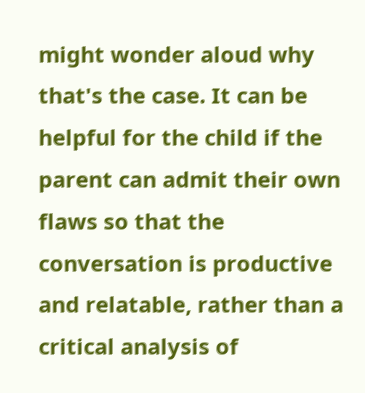might wonder aloud why that's the case. It can be helpful for the child if the parent can admit their own flaws so that the conversation is productive and relatable, rather than a critical analysis of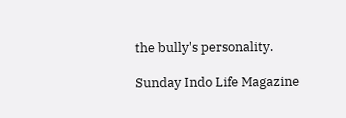the bully's personality.

Sunday Indo Life Magazine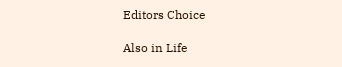Editors Choice

Also in Life